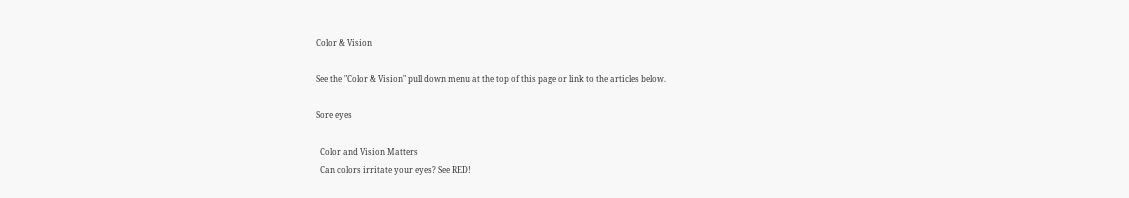Color & Vision

See the "Color & Vision" pull down menu at the top of this page or link to the articles below.

Sore eyes

  Color and Vision Matters
  Can colors irritate your eyes? See RED!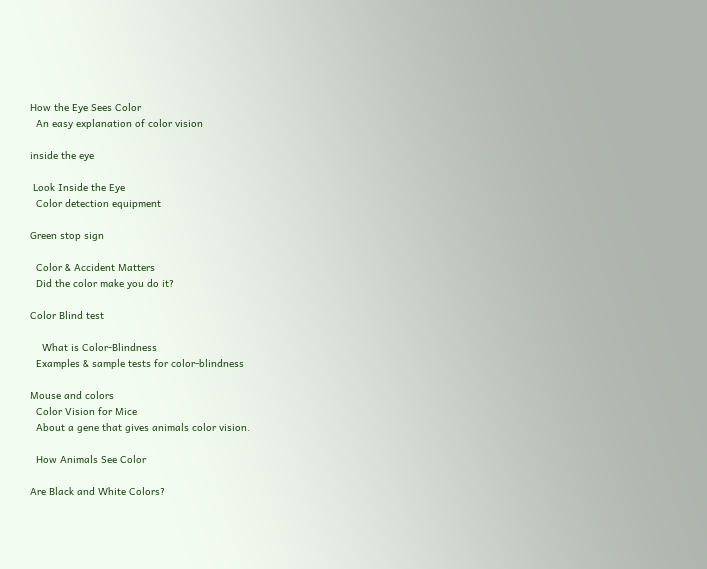How the Eye Sees Color
  An easy explanation of color vision

inside the eye

 Look Inside the Eye
  Color detection equipment

Green stop sign

  Color & Accident Matters
  Did the color make you do it?

Color Blind test

    What is Color-Blindness
  Examples & sample tests for color-blindness

Mouse and colors
  Color Vision for Mice
  About a gene that gives animals color vision.

  How Animals See Color

Are Black and White Colors?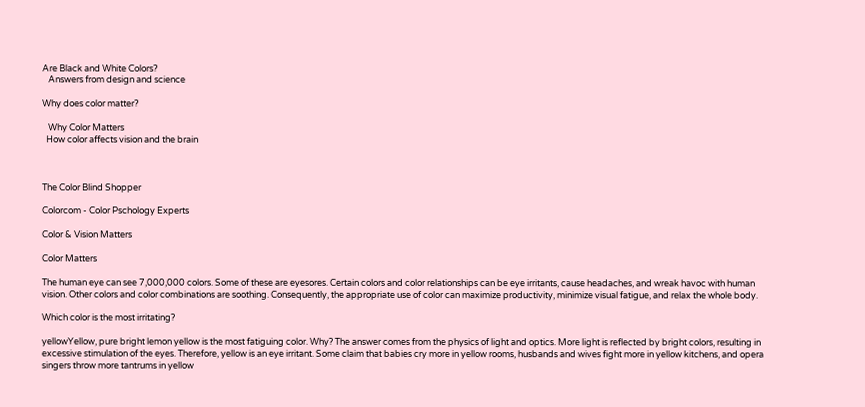Are Black and White Colors?
   Answers from design and science

Why does color matter?

   Why Color Matters
  How color affects vision and the brain



The Color Blind Shopper

Colorcom - Color Pschology Experts

Color & Vision Matters

Color Matters

The human eye can see 7,000,000 colors. Some of these are eyesores. Certain colors and color relationships can be eye irritants, cause headaches, and wreak havoc with human vision. Other colors and color combinations are soothing. Consequently, the appropriate use of color can maximize productivity, minimize visual fatigue, and relax the whole body.

Which color is the most irritating?

yellowYellow, pure bright lemon yellow is the most fatiguing color. Why? The answer comes from the physics of light and optics. More light is reflected by bright colors, resulting in excessive stimulation of the eyes. Therefore, yellow is an eye irritant. Some claim that babies cry more in yellow rooms, husbands and wives fight more in yellow kitchens, and opera singers throw more tantrums in yellow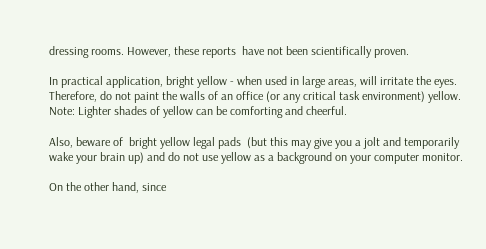dressing rooms. However, these reports  have not been scientifically proven.

In practical application, bright yellow - when used in large areas, will irritate the eyes. Therefore, do not paint the walls of an office (or any critical task environment) yellow. Note: Lighter shades of yellow can be comforting and cheerful.

Also, beware of  bright yellow legal pads  (but this may give you a jolt and temporarily wake your brain up) and do not use yellow as a background on your computer monitor.

On the other hand, since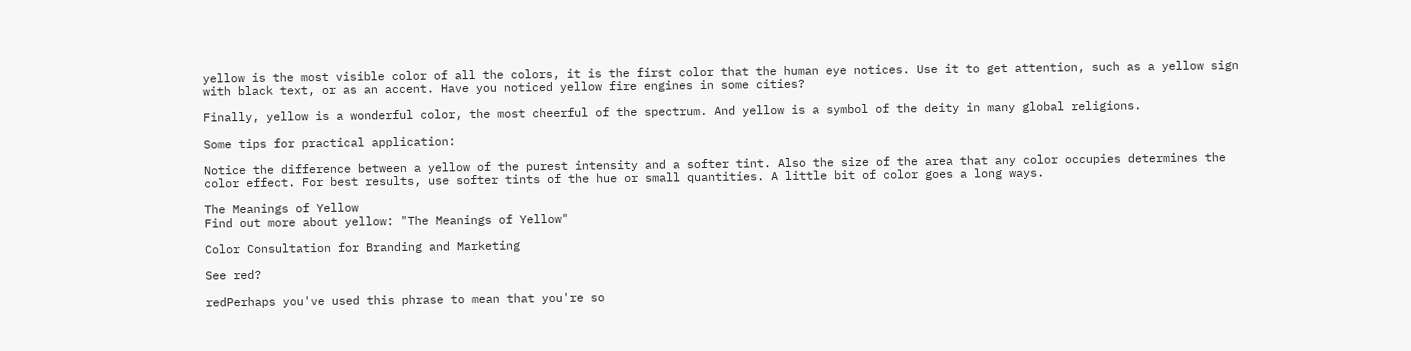yellow is the most visible color of all the colors, it is the first color that the human eye notices. Use it to get attention, such as a yellow sign with black text, or as an accent. Have you noticed yellow fire engines in some cities?

Finally, yellow is a wonderful color, the most cheerful of the spectrum. And yellow is a symbol of the deity in many global religions.

Some tips for practical application:

Notice the difference between a yellow of the purest intensity and a softer tint. Also the size of the area that any color occupies determines the color effect. For best results, use softer tints of the hue or small quantities. A little bit of color goes a long ways.

The Meanings of Yellow
Find out more about yellow: "The Meanings of Yellow"

Color Consultation for Branding and Marketing

See red?

redPerhaps you've used this phrase to mean that you're so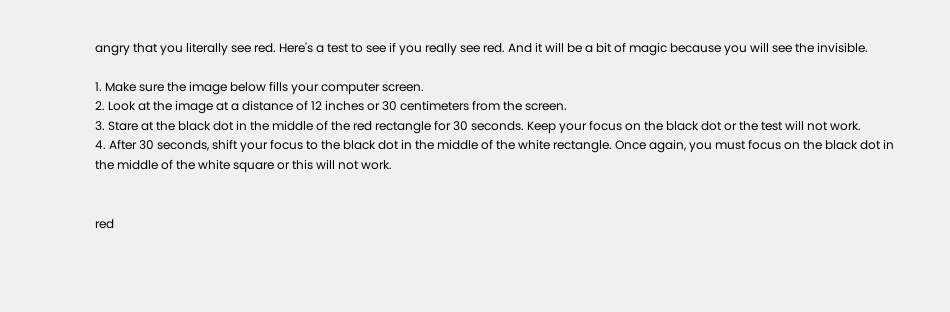angry that you literally see red. Here's a test to see if you really see red. And it will be a bit of magic because you will see the invisible.

1. Make sure the image below fills your computer screen.
2. Look at the image at a distance of 12 inches or 30 centimeters from the screen.
3. Stare at the black dot in the middle of the red rectangle for 30 seconds. Keep your focus on the black dot or the test will not work.
4. After 30 seconds, shift your focus to the black dot in the middle of the white rectangle. Once again, you must focus on the black dot in the middle of the white square or this will not work.


red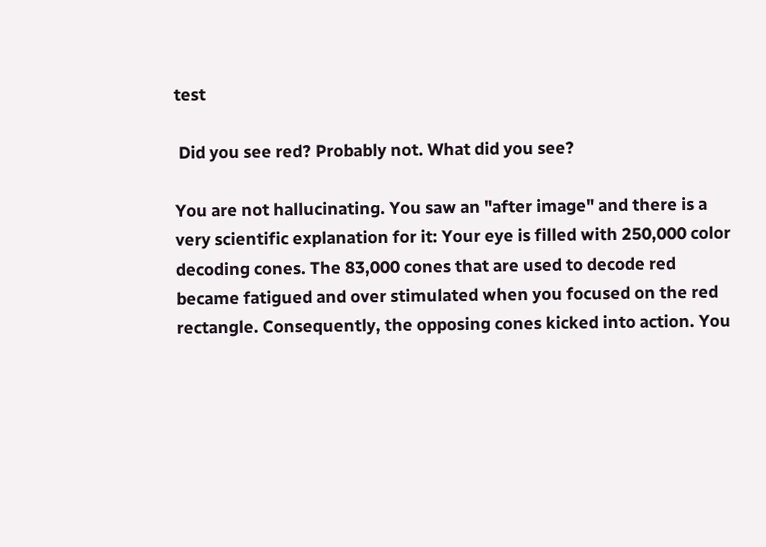test

 Did you see red? Probably not. What did you see?

You are not hallucinating. You saw an "after image" and there is a very scientific explanation for it: Your eye is filled with 250,000 color decoding cones. The 83,000 cones that are used to decode red became fatigued and over stimulated when you focused on the red rectangle. Consequently, the opposing cones kicked into action. You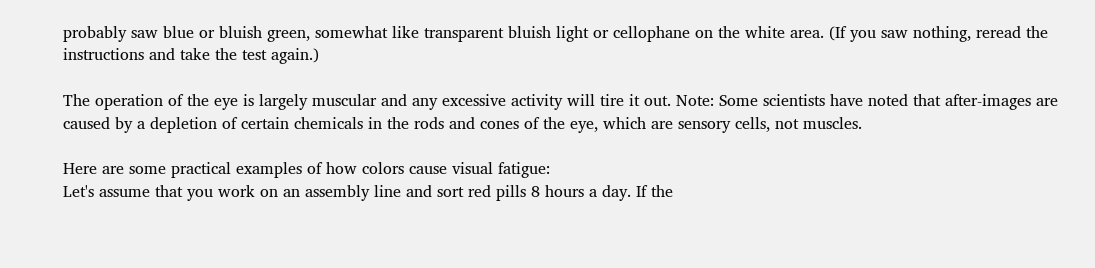probably saw blue or bluish green, somewhat like transparent bluish light or cellophane on the white area. (If you saw nothing, reread the instructions and take the test again.)

The operation of the eye is largely muscular and any excessive activity will tire it out. Note: Some scientists have noted that after-images are caused by a depletion of certain chemicals in the rods and cones of the eye, which are sensory cells, not muscles.

Here are some practical examples of how colors cause visual fatigue:
Let's assume that you work on an assembly line and sort red pills 8 hours a day. If the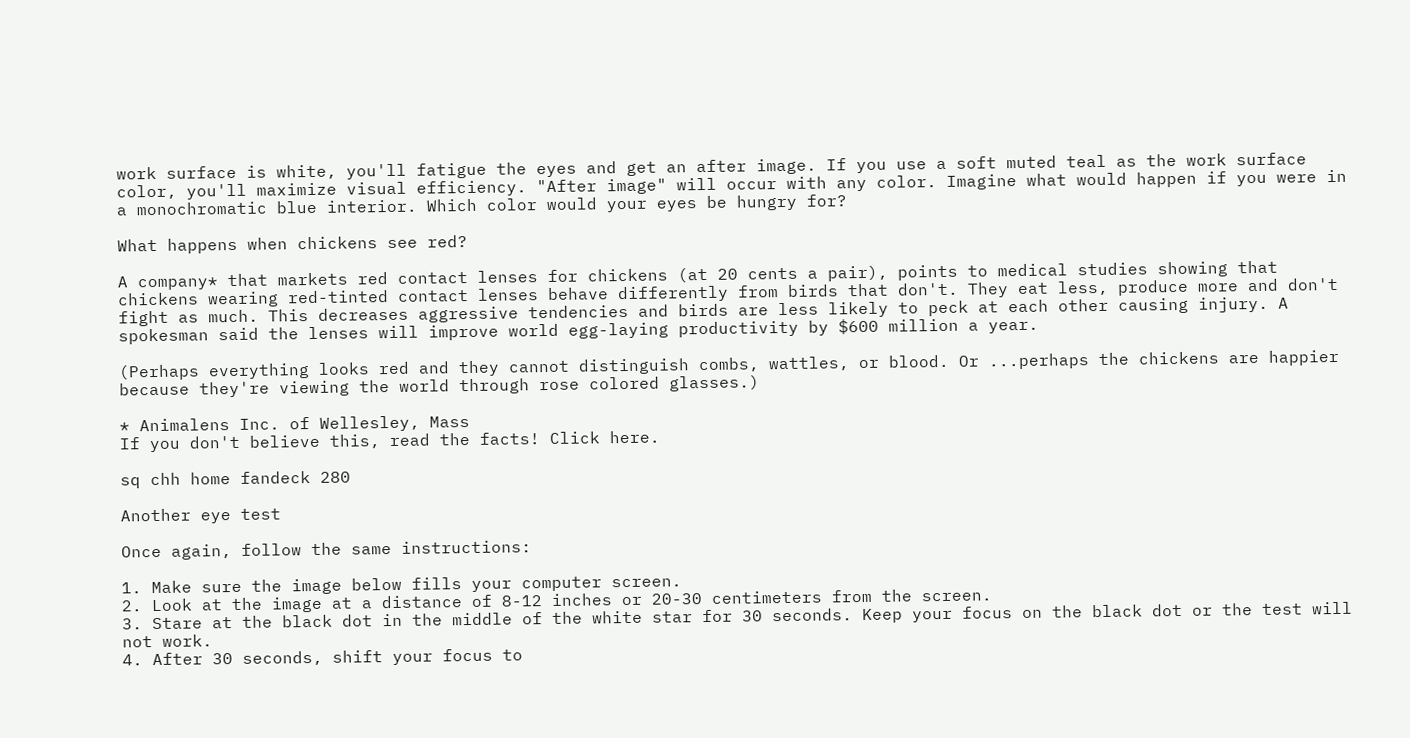work surface is white, you'll fatigue the eyes and get an after image. If you use a soft muted teal as the work surface color, you'll maximize visual efficiency. "After image" will occur with any color. Imagine what would happen if you were in a monochromatic blue interior. Which color would your eyes be hungry for?

What happens when chickens see red?

A company* that markets red contact lenses for chickens (at 20 cents a pair), points to medical studies showing that chickens wearing red-tinted contact lenses behave differently from birds that don't. They eat less, produce more and don't fight as much. This decreases aggressive tendencies and birds are less likely to peck at each other causing injury. A spokesman said the lenses will improve world egg-laying productivity by $600 million a year.

(Perhaps everything looks red and they cannot distinguish combs, wattles, or blood. Or ...perhaps the chickens are happier because they're viewing the world through rose colored glasses.)

* Animalens Inc. of Wellesley, Mass
If you don't believe this, read the facts! Click here.

sq chh home fandeck 280

Another eye test

Once again, follow the same instructions:

1. Make sure the image below fills your computer screen.
2. Look at the image at a distance of 8-12 inches or 20-30 centimeters from the screen.
3. Stare at the black dot in the middle of the white star for 30 seconds. Keep your focus on the black dot or the test will not work.
4. After 30 seconds, shift your focus to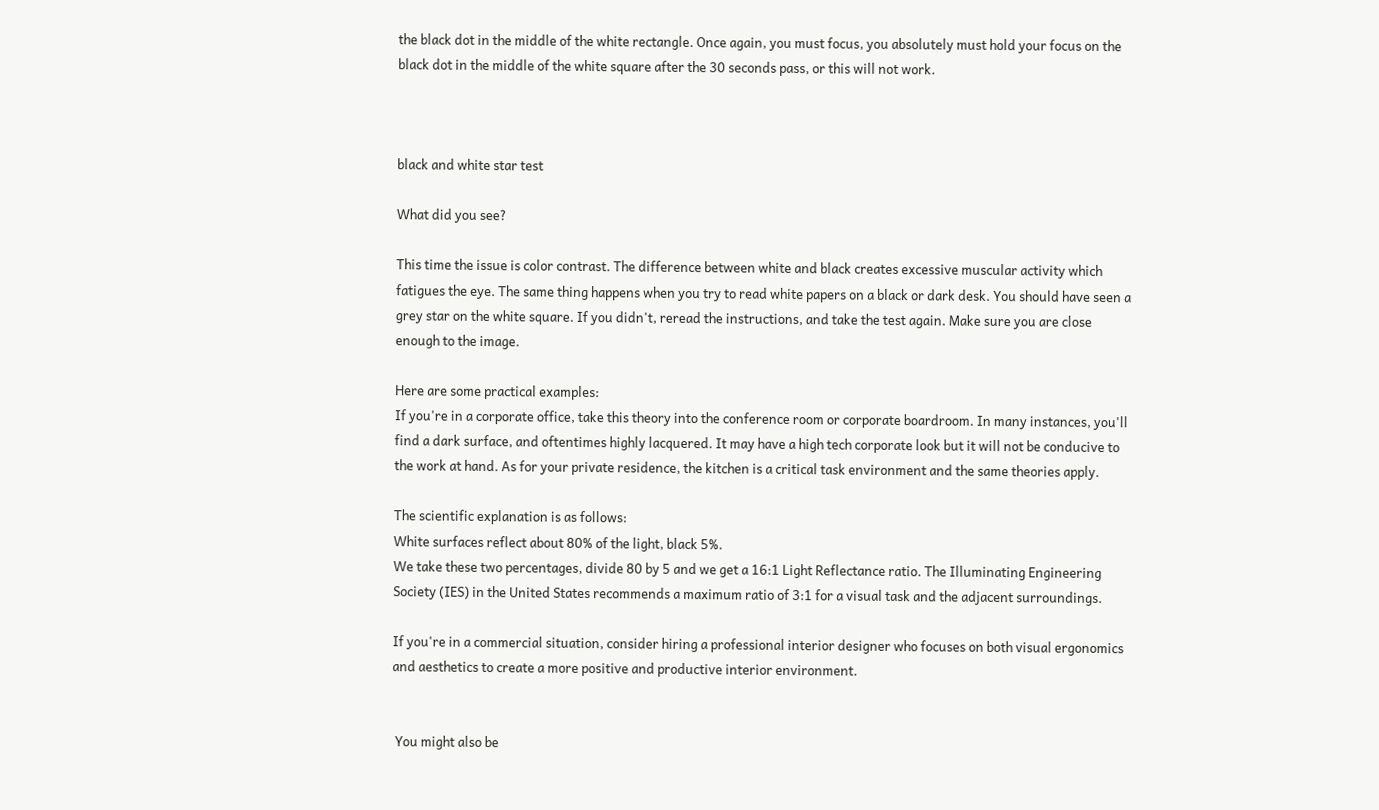the black dot in the middle of the white rectangle. Once again, you must focus, you absolutely must hold your focus on the black dot in the middle of the white square after the 30 seconds pass, or this will not work.



black and white star test

What did you see?

This time the issue is color contrast. The difference between white and black creates excessive muscular activity which fatigues the eye. The same thing happens when you try to read white papers on a black or dark desk. You should have seen a grey star on the white square. If you didn't, reread the instructions, and take the test again. Make sure you are close enough to the image.

Here are some practical examples:
If you're in a corporate office, take this theory into the conference room or corporate boardroom. In many instances, you'll find a dark surface, and oftentimes highly lacquered. It may have a high tech corporate look but it will not be conducive to the work at hand. As for your private residence, the kitchen is a critical task environment and the same theories apply.

The scientific explanation is as follows:
White surfaces reflect about 80% of the light, black 5%.
We take these two percentages, divide 80 by 5 and we get a 16:1 Light Reflectance ratio. The Illuminating Engineering Society (IES) in the United States recommends a maximum ratio of 3:1 for a visual task and the adjacent surroundings.

If you're in a commercial situation, consider hiring a professional interior designer who focuses on both visual ergonomics and aesthetics to create a more positive and productive interior environment.


 You might also be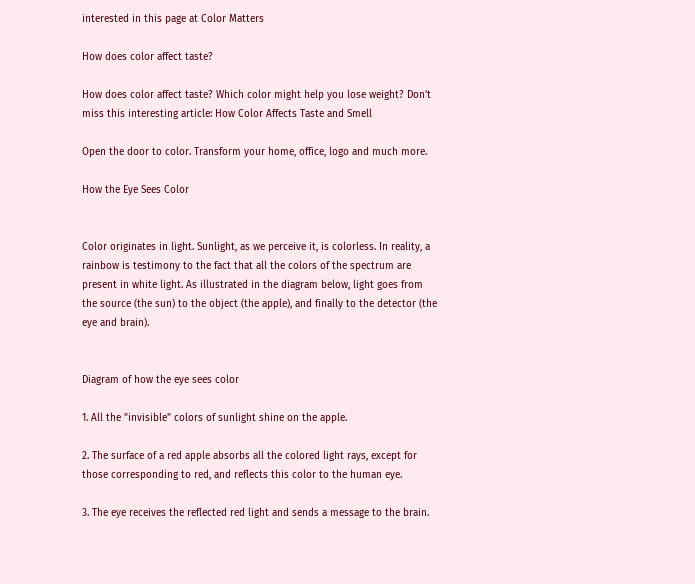interested in this page at Color Matters

How does color affect taste?

How does color affect taste? Which color might help you lose weight? Don't miss this interesting article: How Color Affects Taste and Smell

Open the door to color. Transform your home, office, logo and much more.

How the Eye Sees Color


Color originates in light. Sunlight, as we perceive it, is colorless. In reality, a rainbow is testimony to the fact that all the colors of the spectrum are present in white light. As illustrated in the diagram below, light goes from the source (the sun) to the object (the apple), and finally to the detector (the eye and brain).


Diagram of how the eye sees color

1. All the "invisible" colors of sunlight shine on the apple.

2. The surface of a red apple absorbs all the colored light rays, except for those corresponding to red, and reflects this color to the human eye.

3. The eye receives the reflected red light and sends a message to the brain.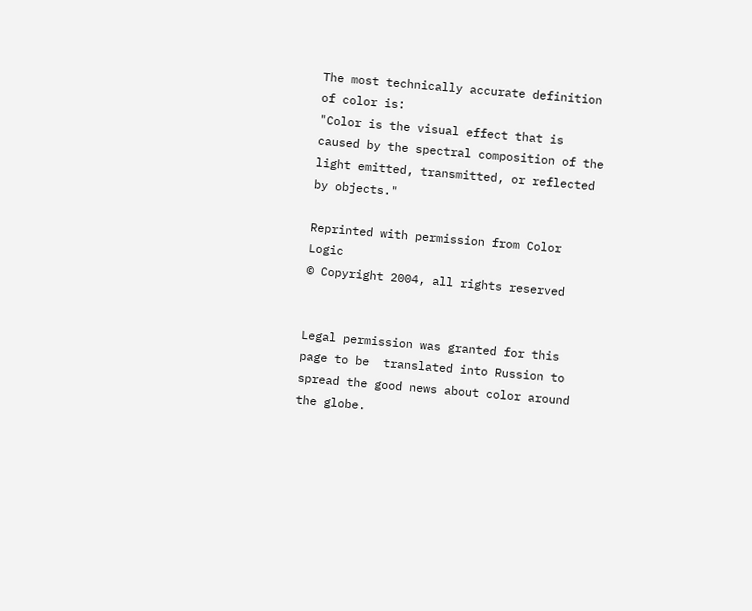The most technically accurate definition of color is:
"Color is the visual effect that is caused by the spectral composition of the light emitted, transmitted, or reflected by objects."

Reprinted with permission from Color Logic
© Copyright 2004, all rights reserved


Legal permission was granted for this page to be  translated into Russion to spread the good news about color around the globe.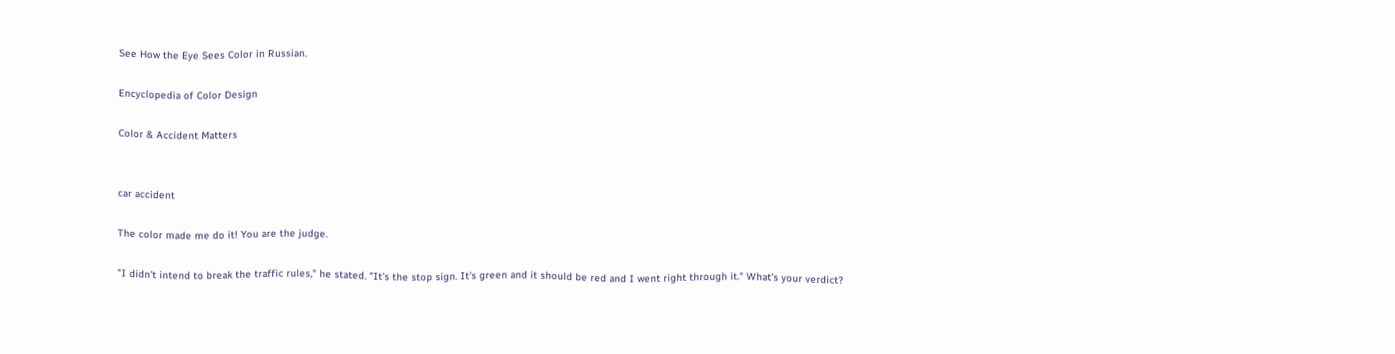See How the Eye Sees Color in Russian.

Encyclopedia of Color Design

Color & Accident Matters


car accident

The color made me do it! You are the judge.

"I didn't intend to break the traffic rules," he stated. "It's the stop sign. It's green and it should be red and I went right through it." What's your verdict?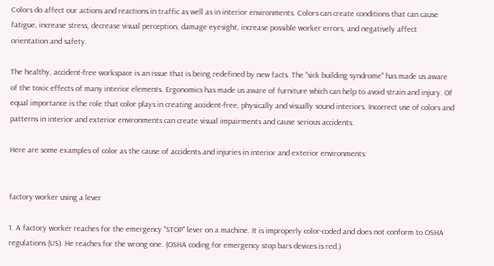Colors do affect our actions and reactions in traffic as well as in interior environments. Colors can create conditions that can cause fatigue, increase stress, decrease visual perception, damage eyesight, increase possible worker errors, and negatively affect orientation and safety.

The healthy, accident-free workspace is an issue that is being redefined by new facts. The "sick building syndrome" has made us aware of the toxic effects of many interior elements. Ergonomics has made us aware of furniture which can help to avoid strain and injury. Of equal importance is the role that color plays in creating accident-free, physically and visually sound interiors. Incorrect use of colors and patterns in interior and exterior environments can create visual impairments and cause serious accidents.

Here are some examples of color as the cause of accidents and injuries in interior and exterior environments:


factory worker using a lever

1. A factory worker reaches for the emergency "STOP" lever on a machine. It is improperly color-coded and does not conform to OSHA regulations (US). He reaches for the wrong one. (OSHA coding for emergency stop bars devices is red.)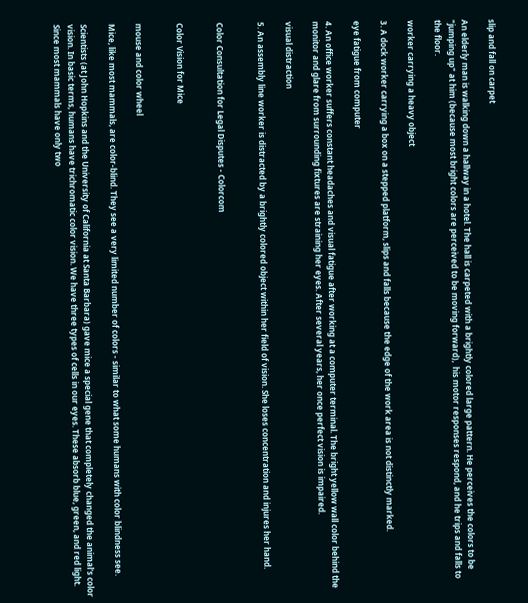slip and fall on carpet

An elderly man is walking down a hallway in a hotel. The hall is carpeted with a brightly colored large pattern. He perceives the colors to be "jumping up" at him (because most bright colors are perceived to be moving forward),  his motor responses respond, and he trips and falls to the floor.

worker carrying a heavy object

3. A dock worker carrying a box on a stepped platform, slips and falls because the edge of the work area is not distinctly marked.

eye fatigue from computer

4. An office worker suffers constant headaches and visual fatigue after working at a computer terminal. The bright yellow wall color behind the monitor and glare from surrounding fixtures are straining her eyes. After several years, her once perfect vision is impaired.

visual distraction

5. An assembly line worker is distracted by a brightly colored object within her field of vision. She loses concentration and injures her hand.


Color Consultation for Legal Disputes - Colorcom


Color Vision for Mice


mouse and color wheel

Mice, like most mammals, are color-blind. They see a very limited number of colors - similar to what some humans with color blindness see.

Scientists (at John Hopkins and the University of California at Santa Barbara) gave mice a special gene that completely changed the animal's color vision. In basic terms, humans have trichromatic color vision. We have three types of cells in our eyes. These absorb blue, green, and red light. Since most mammals have only two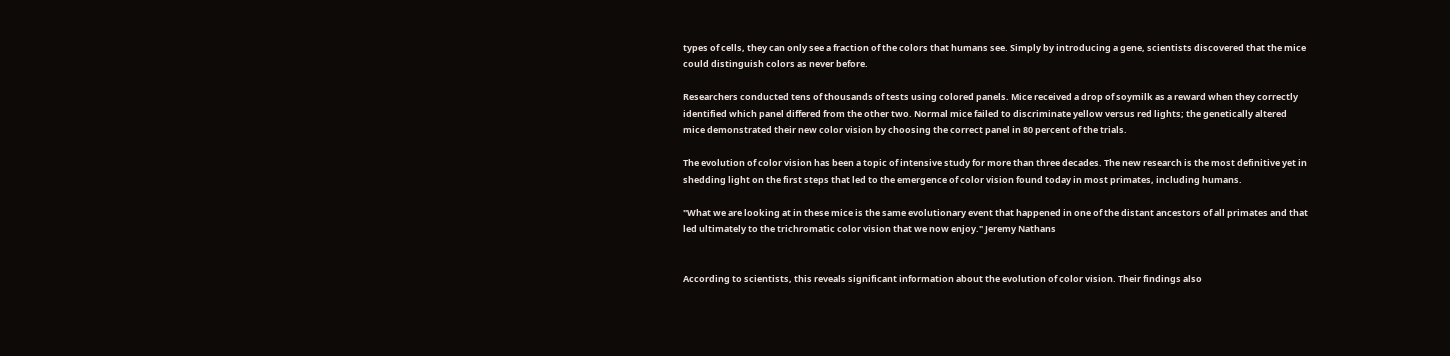types of cells, they can only see a fraction of the colors that humans see. Simply by introducing a gene, scientists discovered that the mice could distinguish colors as never before.

Researchers conducted tens of thousands of tests using colored panels. Mice received a drop of soymilk as a reward when they correctly identified which panel differed from the other two. Normal mice failed to discriminate yellow versus red lights; the genetically altered mice demonstrated their new color vision by choosing the correct panel in 80 percent of the trials.

The evolution of color vision has been a topic of intensive study for more than three decades. The new research is the most definitive yet in shedding light on the first steps that led to the emergence of color vision found today in most primates, including humans.

"What we are looking at in these mice is the same evolutionary event that happened in one of the distant ancestors of all primates and that led ultimately to the trichromatic color vision that we now enjoy." Jeremy Nathans


According to scientists, this reveals significant information about the evolution of color vision. Their findings also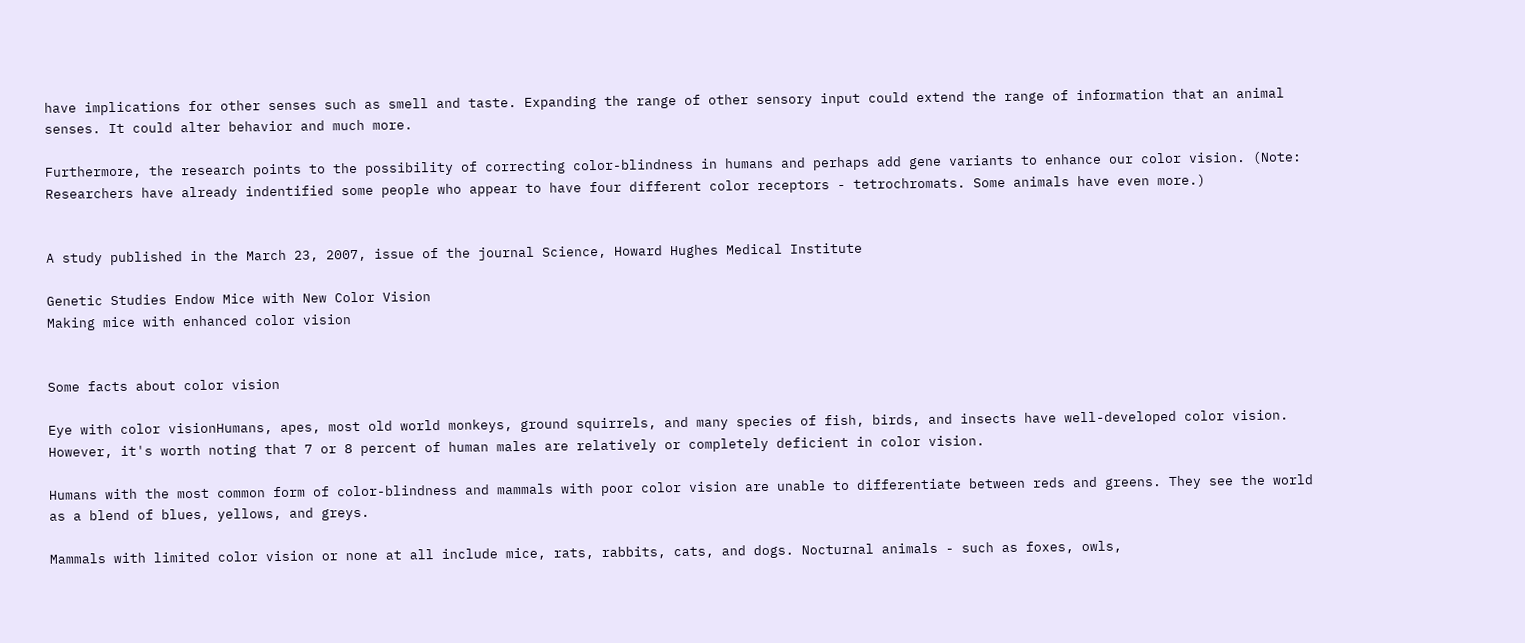have implications for other senses such as smell and taste. Expanding the range of other sensory input could extend the range of information that an animal senses. It could alter behavior and much more.

Furthermore, the research points to the possibility of correcting color-blindness in humans and perhaps add gene variants to enhance our color vision. (Note: Researchers have already indentified some people who appear to have four different color receptors - tetrochromats. Some animals have even more.)


A study published in the March 23, 2007, issue of the journal Science, Howard Hughes Medical Institute

Genetic Studies Endow Mice with New Color Vision
Making mice with enhanced color vision


Some facts about color vision

Eye with color visionHumans, apes, most old world monkeys, ground squirrels, and many species of fish, birds, and insects have well-developed color vision. However, it's worth noting that 7 or 8 percent of human males are relatively or completely deficient in color vision.

Humans with the most common form of color-blindness and mammals with poor color vision are unable to differentiate between reds and greens. They see the world as a blend of blues, yellows, and greys.

Mammals with limited color vision or none at all include mice, rats, rabbits, cats, and dogs. Nocturnal animals - such as foxes, owls,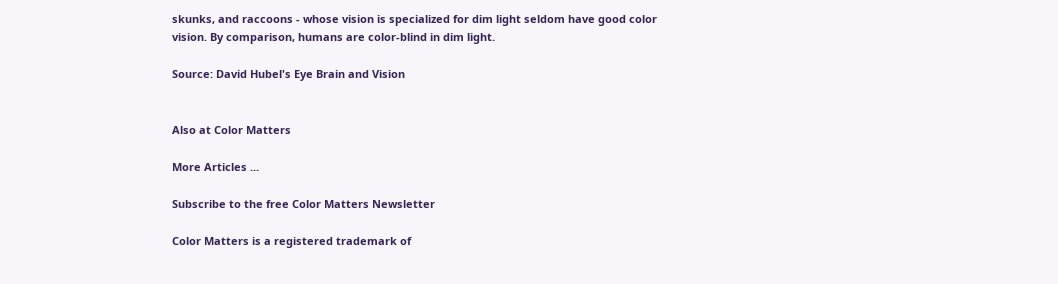skunks, and raccoons - whose vision is specialized for dim light seldom have good color vision. By comparison, humans are color-blind in dim light.

Source: David Hubel's Eye Brain and Vision


Also at Color Matters

More Articles ...

Subscribe to the free Color Matters Newsletter

Color Matters is a registered trademark of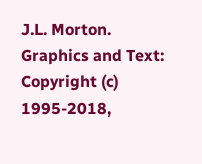J.L. Morton.
Graphics and Text: Copyright (c) 1995-2018,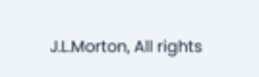J.L.Morton, All rights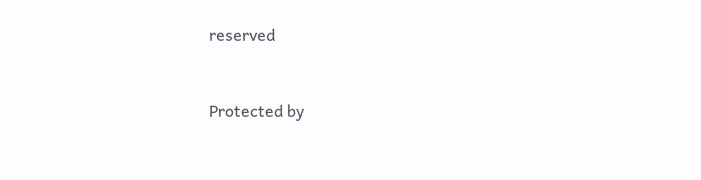reserved


Protected by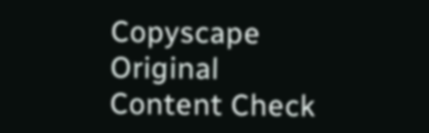Copyscape Original Content Check